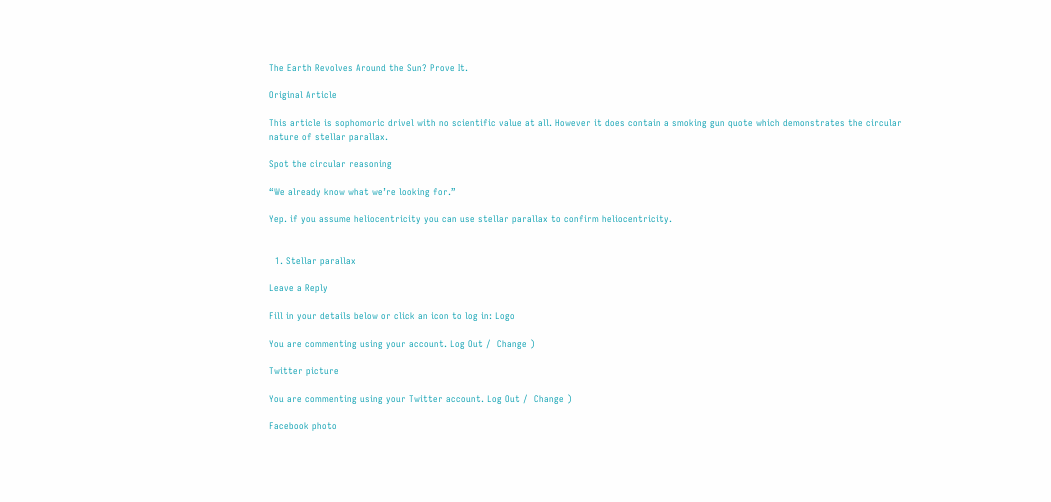The Earth Revolves Around the Sun? Prove It.

Original Article

This article is sophomoric drivel with no scientific value at all. However it does contain a smoking gun quote which demonstrates the circular nature of stellar parallax.

Spot the circular reasoning

“We already know what we’re looking for.”

Yep. if you assume heliocentricity you can use stellar parallax to confirm heliocentricity.


  1. Stellar parallax

Leave a Reply

Fill in your details below or click an icon to log in: Logo

You are commenting using your account. Log Out /  Change )

Twitter picture

You are commenting using your Twitter account. Log Out /  Change )

Facebook photo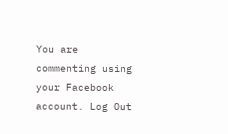You are commenting using your Facebook account. Log Out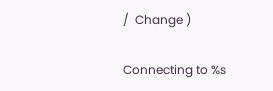/  Change )

Connecting to %s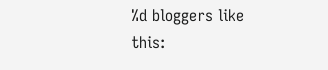%d bloggers like this: